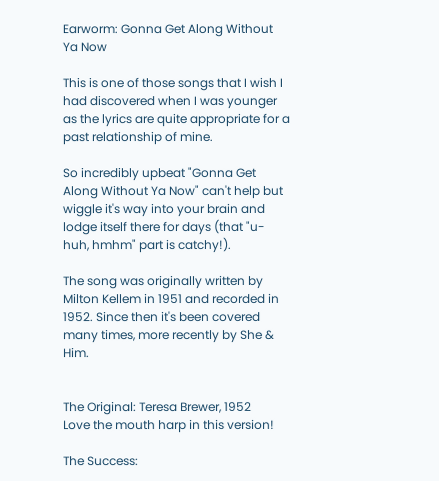Earworm: Gonna Get Along Without Ya Now

This is one of those songs that I wish I had discovered when I was younger as the lyrics are quite appropriate for a past relationship of mine.

So incredibly upbeat "Gonna Get Along Without Ya Now" can't help but wiggle it's way into your brain and lodge itself there for days (that "u-huh, hmhm" part is catchy!).

The song was originally written by Milton Kellem in 1951 and recorded in 1952. Since then it's been covered many times, more recently by She & Him.


The Original: Teresa Brewer, 1952
Love the mouth harp in this version!

The Success: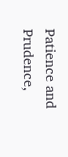Patience and Prudence,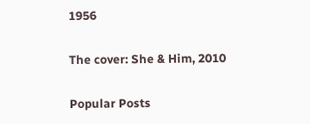1956

The cover: She & Him, 2010

Popular Posts